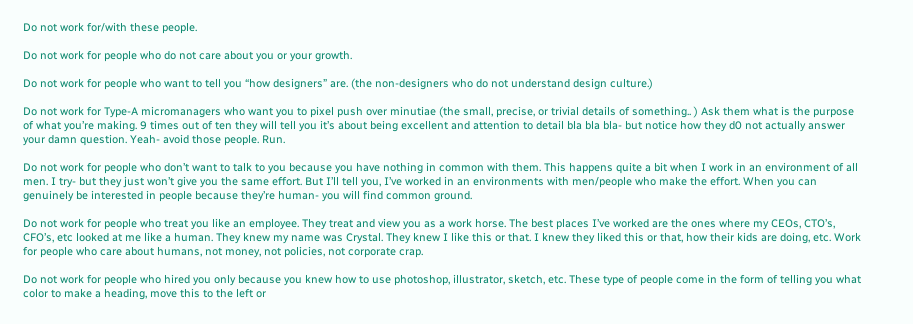Do not work for/with these people.

Do not work for people who do not care about you or your growth.

Do not work for people who want to tell you “how designers” are. (the non-designers who do not understand design culture.)

Do not work for Type-A micromanagers who want you to pixel push over minutiae (the small, precise, or trivial details of something.. ) Ask them what is the purpose of what you’re making. 9 times out of ten they will tell you it’s about being excellent and attention to detail bla bla bla- but notice how they d0 not actually answer your damn question. Yeah- avoid those people. Run.

Do not work for people who don’t want to talk to you because you have nothing in common with them. This happens quite a bit when I work in an environment of all men. I try- but they just won’t give you the same effort. But I’ll tell you, I’ve worked in an environments with men/people who make the effort. When you can genuinely be interested in people because they’re human- you will find common ground.

Do not work for people who treat you like an employee. They treat and view you as a work horse. The best places I’ve worked are the ones where my CEOs, CTO’s, CFO’s, etc looked at me like a human. They knew my name was Crystal. They knew I like this or that. I knew they liked this or that, how their kids are doing, etc. Work for people who care about humans, not money, not policies, not corporate crap.

Do not work for people who hired you only because you knew how to use photoshop, illustrator, sketch, etc. These type of people come in the form of telling you what color to make a heading, move this to the left or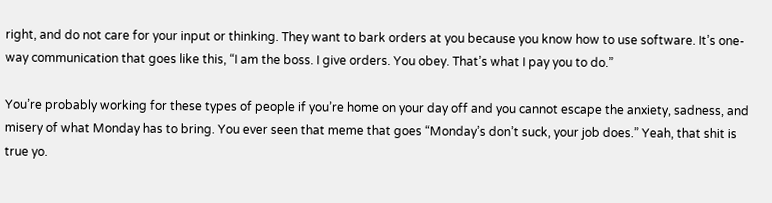right, and do not care for your input or thinking. They want to bark orders at you because you know how to use software. It’s one-way communication that goes like this, “I am the boss. I give orders. You obey. That’s what I pay you to do.”

You’re probably working for these types of people if you’re home on your day off and you cannot escape the anxiety, sadness, and misery of what Monday has to bring. You ever seen that meme that goes “Monday’s don’t suck, your job does.” Yeah, that shit is true yo.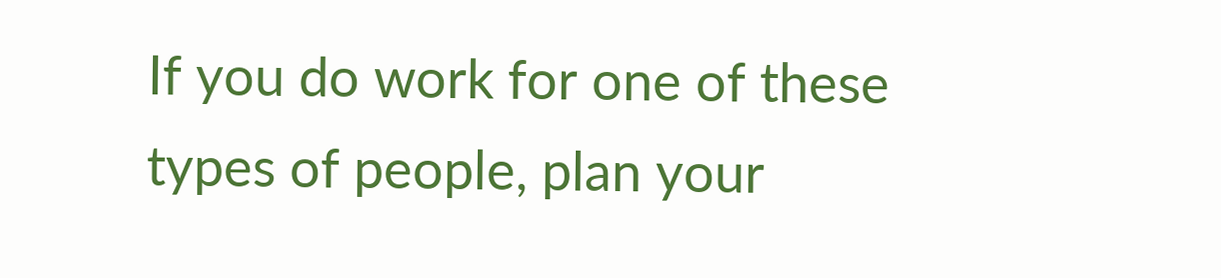If you do work for one of these types of people, plan your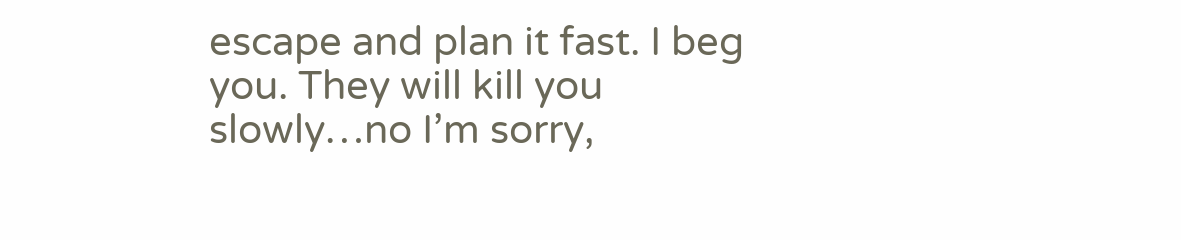escape and plan it fast. I beg you. They will kill you slowly…no I’m sorry,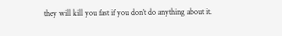they will kill you fast if you don’t do anything about it.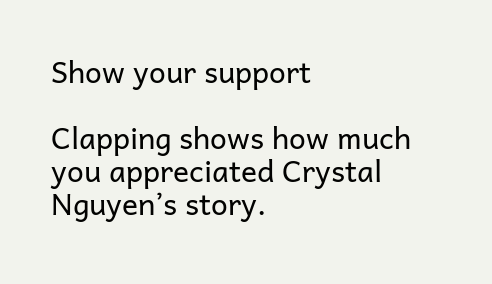Show your support

Clapping shows how much you appreciated Crystal Nguyen’s story.